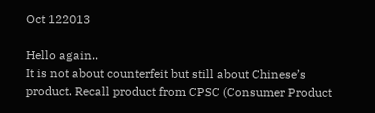Oct 122013

Hello again..
It is not about counterfeit but still about Chinese’s product. Recall product from CPSC (Consumer Product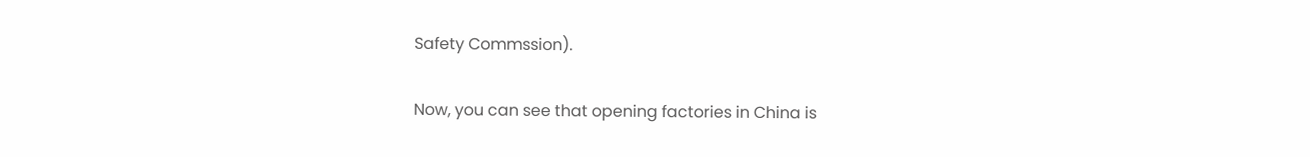Safety Commssion).

Now, you can see that opening factories in China is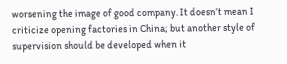worsening the image of good company. It doesn’t mean I criticize opening factories in China; but another style of supervision should be developed when it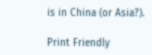is in China (or Asia?).

Print Friendly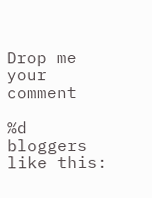Drop me your comment

%d bloggers like this: